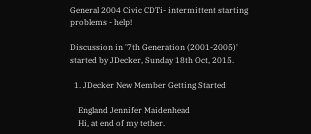General 2004 Civic CDTi- intermittent starting problems - help!

Discussion in '7th Generation (2001-2005)' started by JDecker, Sunday 18th Oct, 2015.

  1. JDecker New Member Getting Started

    England Jennifer Maidenhead
    Hi, at end of my tether.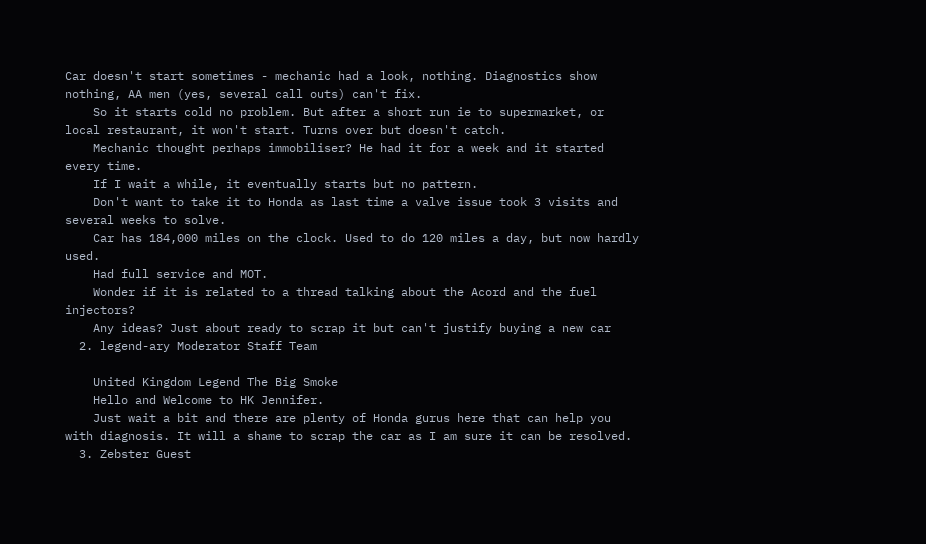Car doesn't start sometimes - mechanic had a look, nothing. Diagnostics show nothing, AA men (yes, several call outs) can't fix.
    So it starts cold no problem. But after a short run ie to supermarket, or local restaurant, it won't start. Turns over but doesn't catch.
    Mechanic thought perhaps immobiliser? He had it for a week and it started every time.
    If I wait a while, it eventually starts but no pattern.
    Don't want to take it to Honda as last time a valve issue took 3 visits and several weeks to solve.
    Car has 184,000 miles on the clock. Used to do 120 miles a day, but now hardly used.
    Had full service and MOT.
    Wonder if it is related to a thread talking about the Acord and the fuel injectors?
    Any ideas? Just about ready to scrap it but can't justify buying a new car
  2. legend-ary Moderator Staff Team

    United Kingdom Legend The Big Smoke
    Hello and Welcome to HK Jennifer.
    Just wait a bit and there are plenty of Honda gurus here that can help you with diagnosis. It will a shame to scrap the car as I am sure it can be resolved.
  3. Zebster Guest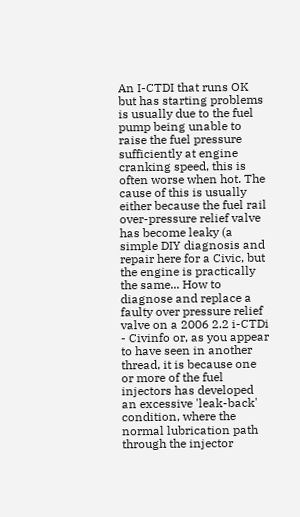An I-CTDI that runs OK but has starting problems is usually due to the fuel pump being unable to raise the fuel pressure sufficiently at engine cranking speed, this is often worse when hot. The cause of this is usually either because the fuel rail over-pressure relief valve has become leaky (a simple DIY diagnosis and repair here for a Civic, but the engine is practically the same... How to diagnose and replace a faulty over pressure relief valve on a 2006 2.2 i-CTDi - Civinfo or, as you appear to have seen in another thread, it is because one or more of the fuel injectors has developed an excessive 'leak-back' condition, where the normal lubrication path through the injector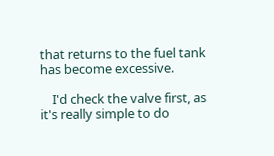that returns to the fuel tank has become excessive.

    I'd check the valve first, as it's really simple to do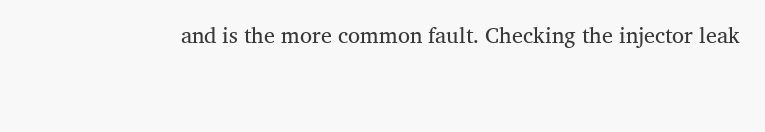and is the more common fault. Checking the injector leak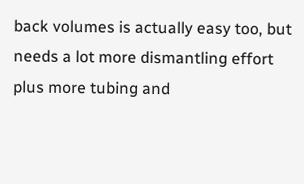back volumes is actually easy too, but needs a lot more dismantling effort plus more tubing and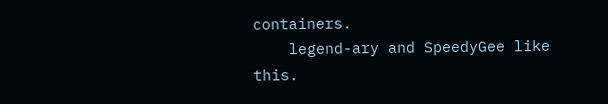containers.
    legend-ary and SpeedyGee like this.